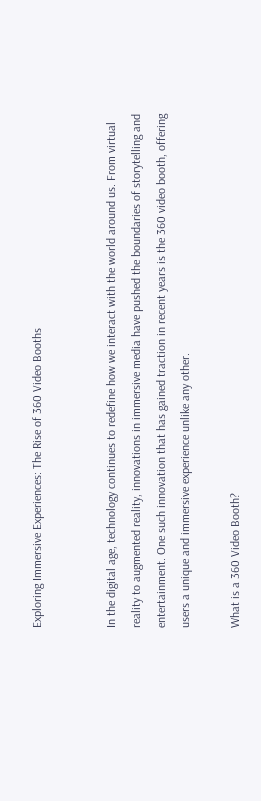Exploring Immersive Experiences: The Rise of 360 Video Booths


In the digital age, technology continues to redefine how we interact with the world around us. From virtual reality to augmented reality, innovations in immersive media have pushed the boundaries of storytelling and entertainment. One such innovation that has gained traction in recent years is the 360 video booth, offering users a unique and immersive experience unlike any other.

What is a 360 Video Booth?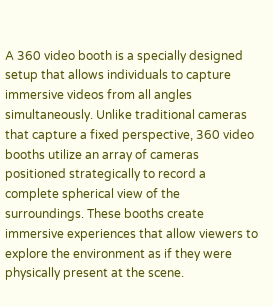A 360 video booth is a specially designed setup that allows individuals to capture immersive videos from all angles simultaneously. Unlike traditional cameras that capture a fixed perspective, 360 video booths utilize an array of cameras positioned strategically to record a complete spherical view of the surroundings. These booths create immersive experiences that allow viewers to explore the environment as if they were physically present at the scene.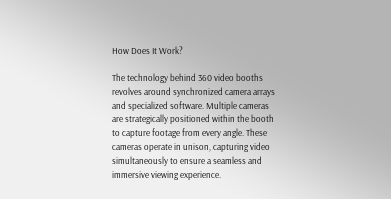How Does It Work?

The technology behind 360 video booths revolves around synchronized camera arrays and specialized software. Multiple cameras are strategically positioned within the booth to capture footage from every angle. These cameras operate in unison, capturing video simultaneously to ensure a seamless and immersive viewing experience.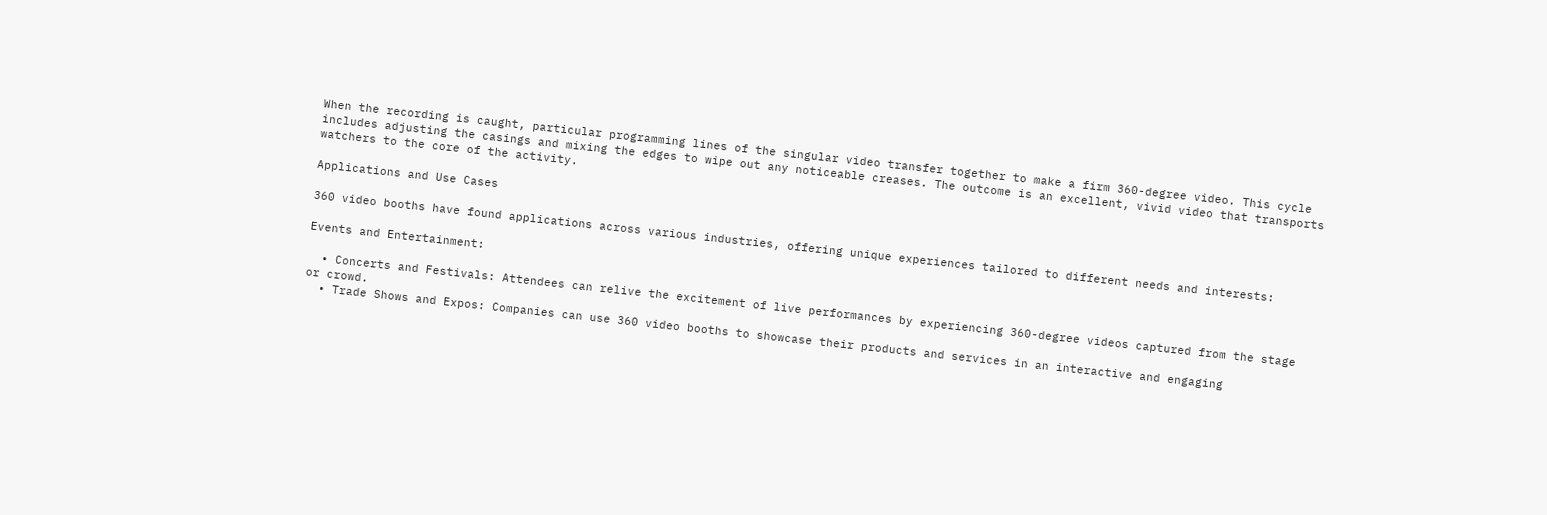When the recording is caught, particular programming lines of the singular video transfer together to make a firm 360-degree video. This cycle includes adjusting the casings and mixing the edges to wipe out any noticeable creases. The outcome is an excellent, vivid video that transports watchers to the core of the activity.

Applications and Use Cases

360 video booths have found applications across various industries, offering unique experiences tailored to different needs and interests:

Events and Entertainment:

  • Concerts and Festivals: Attendees can relive the excitement of live performances by experiencing 360-degree videos captured from the stage or crowd.
  • Trade Shows and Expos: Companies can use 360 video booths to showcase their products and services in an interactive and engaging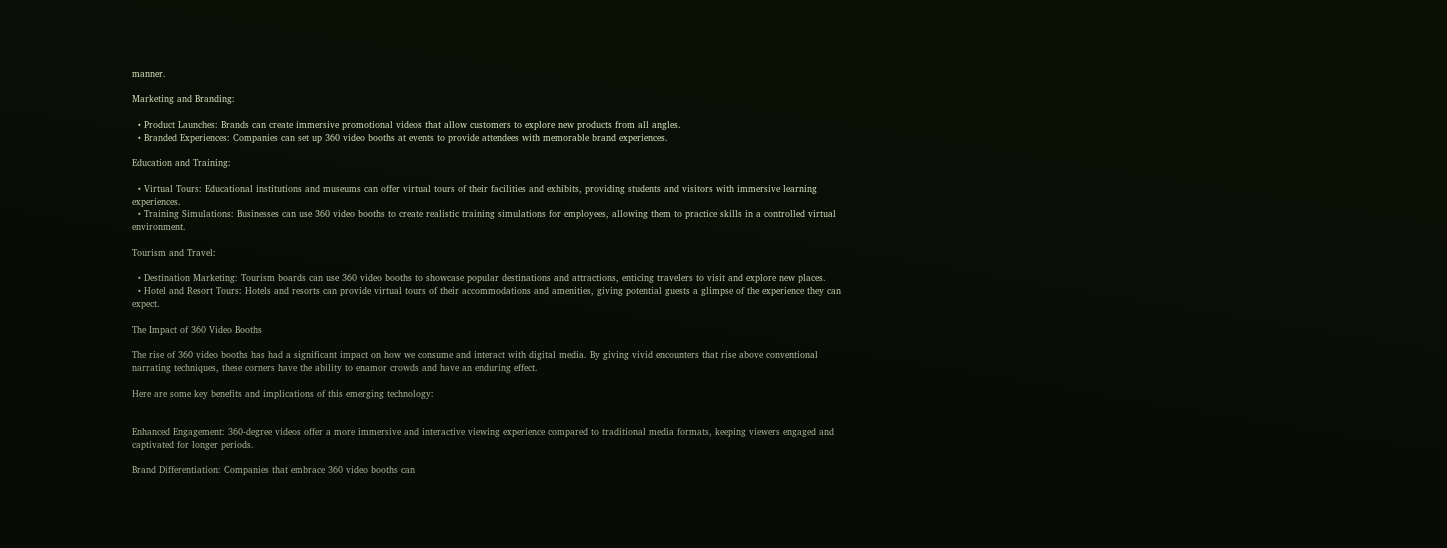manner.

Marketing and Branding:

  • Product Launches: Brands can create immersive promotional videos that allow customers to explore new products from all angles.
  • Branded Experiences: Companies can set up 360 video booths at events to provide attendees with memorable brand experiences.

Education and Training:

  • Virtual Tours: Educational institutions and museums can offer virtual tours of their facilities and exhibits, providing students and visitors with immersive learning experiences.
  • Training Simulations: Businesses can use 360 video booths to create realistic training simulations for employees, allowing them to practice skills in a controlled virtual environment.

Tourism and Travel:

  • Destination Marketing: Tourism boards can use 360 video booths to showcase popular destinations and attractions, enticing travelers to visit and explore new places.
  • Hotel and Resort Tours: Hotels and resorts can provide virtual tours of their accommodations and amenities, giving potential guests a glimpse of the experience they can expect.

The Impact of 360 Video Booths

The rise of 360 video booths has had a significant impact on how we consume and interact with digital media. By giving vivid encounters that rise above conventional narrating techniques, these corners have the ability to enamor crowds and have an enduring effect.

Here are some key benefits and implications of this emerging technology:


Enhanced Engagement: 360-degree videos offer a more immersive and interactive viewing experience compared to traditional media formats, keeping viewers engaged and captivated for longer periods.

Brand Differentiation: Companies that embrace 360 video booths can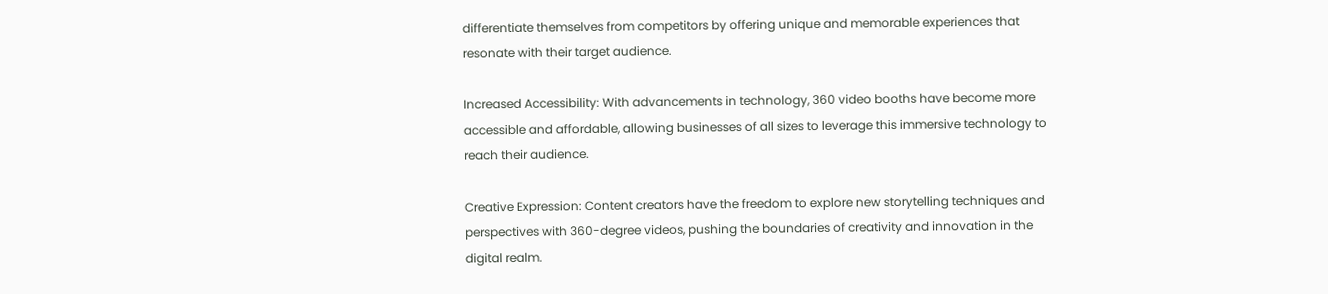differentiate themselves from competitors by offering unique and memorable experiences that resonate with their target audience.

Increased Accessibility: With advancements in technology, 360 video booths have become more accessible and affordable, allowing businesses of all sizes to leverage this immersive technology to reach their audience.

Creative Expression: Content creators have the freedom to explore new storytelling techniques and perspectives with 360-degree videos, pushing the boundaries of creativity and innovation in the digital realm.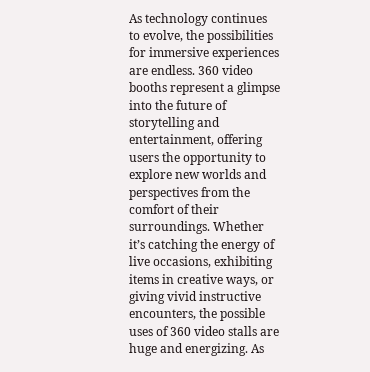As technology continues to evolve, the possibilities for immersive experiences are endless. 360 video booths represent a glimpse into the future of storytelling and entertainment, offering users the opportunity to explore new worlds and perspectives from the comfort of their surroundings. Whether it’s catching the energy of live occasions, exhibiting items in creative ways, or giving vivid instructive encounters, the possible uses of 360 video stalls are huge and energizing. As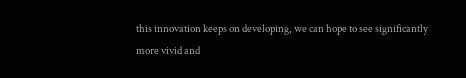this innovation keeps on developing, we can hope to see significantly more vivid and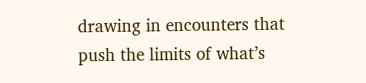drawing in encounters that push the limits of what’s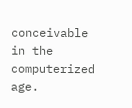conceivable in the computerized age.